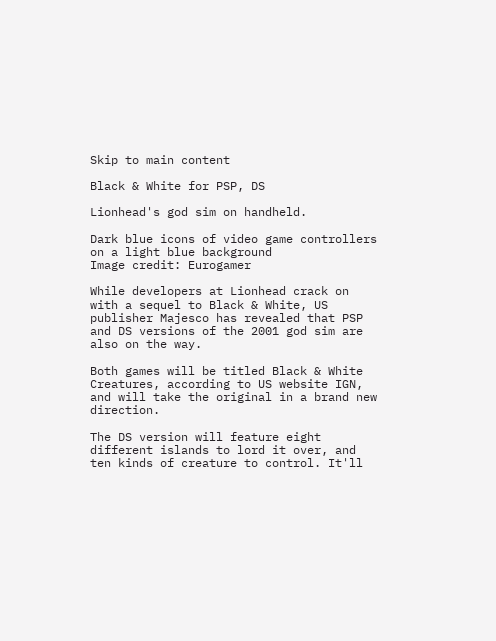Skip to main content

Black & White for PSP, DS

Lionhead's god sim on handheld.

Dark blue icons of video game controllers on a light blue background
Image credit: Eurogamer

While developers at Lionhead crack on with a sequel to Black & White, US publisher Majesco has revealed that PSP and DS versions of the 2001 god sim are also on the way.

Both games will be titled Black & White Creatures, according to US website IGN, and will take the original in a brand new direction.

The DS version will feature eight different islands to lord it over, and ten kinds of creature to control. It'll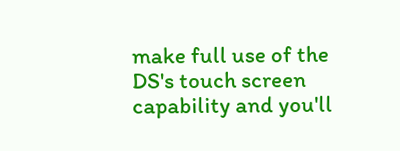make full use of the DS's touch screen capability and you'll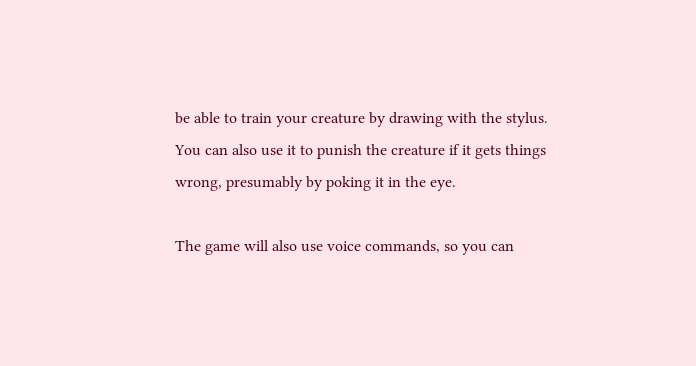be able to train your creature by drawing with the stylus. You can also use it to punish the creature if it gets things wrong, presumably by poking it in the eye.

The game will also use voice commands, so you can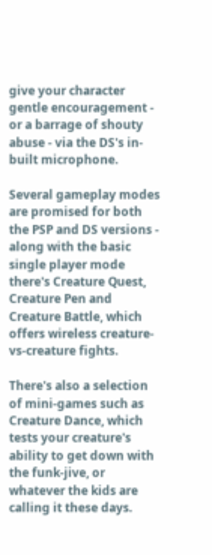give your character gentle encouragement - or a barrage of shouty abuse - via the DS's in-built microphone.

Several gameplay modes are promised for both the PSP and DS versions - along with the basic single player mode there's Creature Quest, Creature Pen and Creature Battle, which offers wireless creature-vs-creature fights.

There's also a selection of mini-games such as Creature Dance, which tests your creature's ability to get down with the funk-jive, or whatever the kids are calling it these days.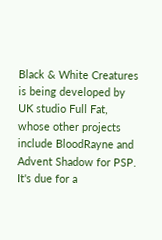Black & White Creatures is being developed by UK studio Full Fat, whose other projects include BloodRayne and Advent Shadow for PSP. It's due for a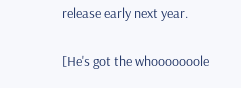release early next year.

[He's got the whooooooole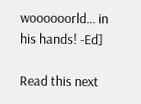woooooorld... in his hands! -Ed]

Read this next